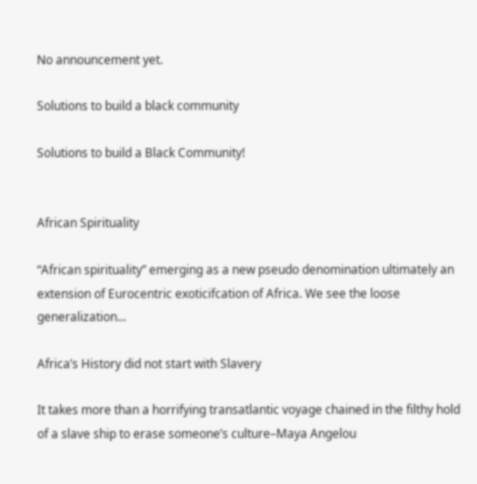No announcement yet.

Solutions to build a black community

Solutions to build a Black Community!


African Spirituality

“African spirituality” emerging as a new pseudo denomination ultimately an extension of Eurocentric exoticifcation of Africa. We see the loose generalization...

Africa’s History did not start with Slavery

It takes more than a horrifying transatlantic voyage chained in the filthy hold of a slave ship to erase someone’s culture–Maya Angelou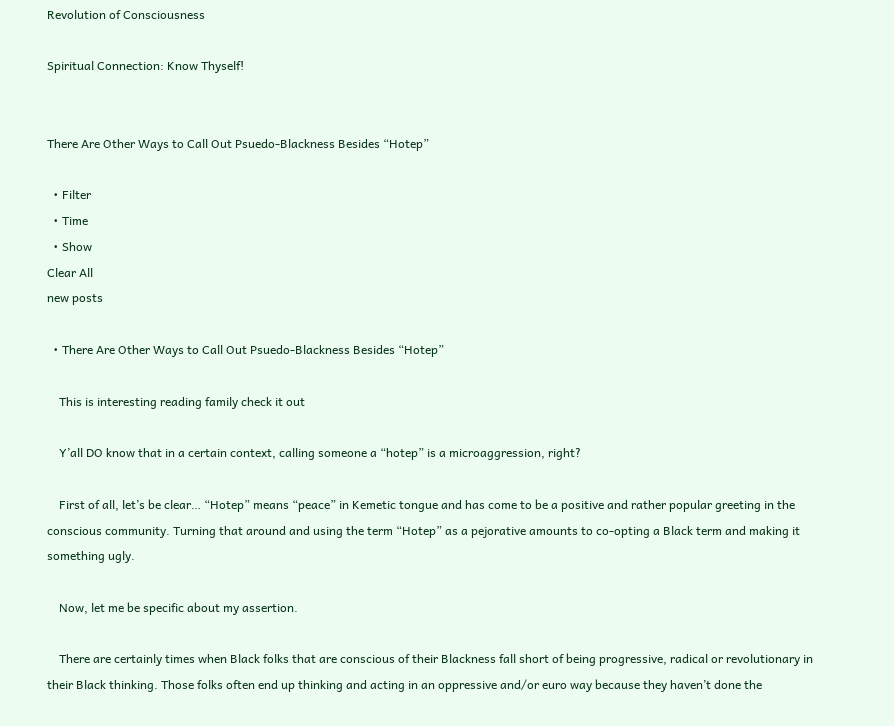Revolution of Consciousness

Spiritual Connection: Know Thyself!


There Are Other Ways to Call Out Psuedo-Blackness Besides “Hotep”

  • Filter
  • Time
  • Show
Clear All
new posts

  • There Are Other Ways to Call Out Psuedo-Blackness Besides “Hotep”

    This is interesting reading family check it out

    Y’all DO know that in a certain context, calling someone a “hotep” is a microaggression, right?

    First of all, let’s be clear… “Hotep” means “peace” in Kemetic tongue and has come to be a positive and rather popular greeting in the conscious community. Turning that around and using the term “Hotep” as a pejorative amounts to co-opting a Black term and making it something ugly.

    Now, let me be specific about my assertion.

    There are certainly times when Black folks that are conscious of their Blackness fall short of being progressive, radical or revolutionary in their Black thinking. Those folks often end up thinking and acting in an oppressive and/or euro way because they haven’t done the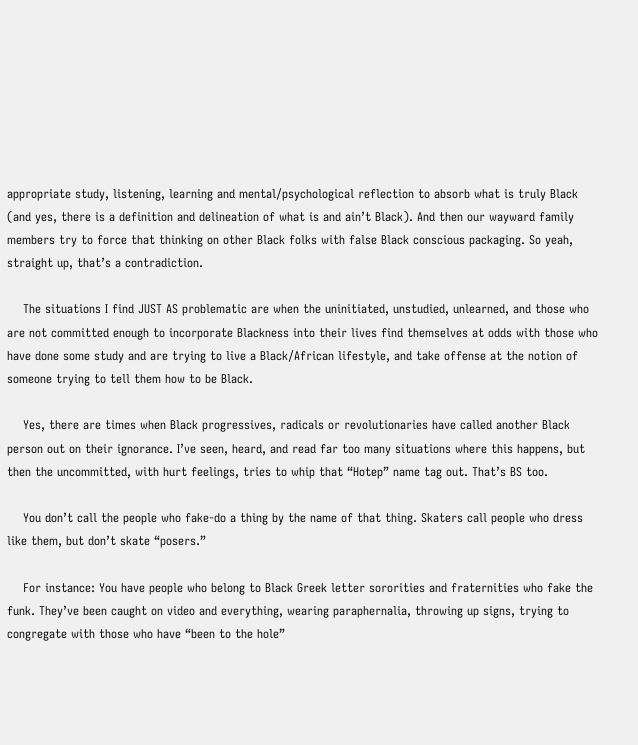appropriate study, listening, learning and mental/psychological reflection to absorb what is truly Black (and yes, there is a definition and delineation of what is and ain’t Black). And then our wayward family members try to force that thinking on other Black folks with false Black conscious packaging. So yeah, straight up, that’s a contradiction.

    The situations I find JUST AS problematic are when the uninitiated, unstudied, unlearned, and those who are not committed enough to incorporate Blackness into their lives find themselves at odds with those who have done some study and are trying to live a Black/African lifestyle, and take offense at the notion of someone trying to tell them how to be Black.

    Yes, there are times when Black progressives, radicals or revolutionaries have called another Black person out on their ignorance. I’ve seen, heard, and read far too many situations where this happens, but then the uncommitted, with hurt feelings, tries to whip that “Hotep” name tag out. That’s BS too.

    You don’t call the people who fake-do a thing by the name of that thing. Skaters call people who dress like them, but don’t skate “posers.”

    For instance: You have people who belong to Black Greek letter sororities and fraternities who fake the funk. They’ve been caught on video and everything, wearing paraphernalia, throwing up signs, trying to congregate with those who have “been to the hole”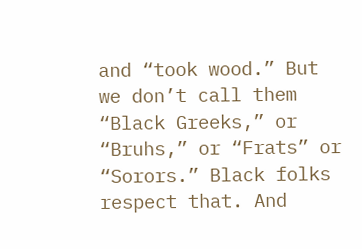and “took wood.” But we don’t call them “Black Greeks,” or “Bruhs,” or “Frats” or “Sorors.” Black folks respect that. And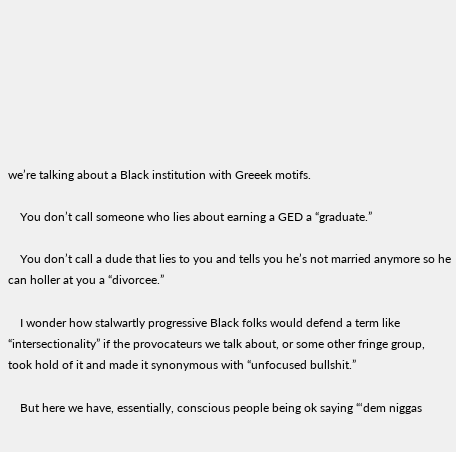we’re talking about a Black institution with Greeek motifs.

    You don’t call someone who lies about earning a GED a “graduate.”

    You don’t call a dude that lies to you and tells you he’s not married anymore so he can holler at you a “divorcee.”

    I wonder how stalwartly progressive Black folks would defend a term like “intersectionality” if the provocateurs we talk about, or some other fringe group, took hold of it and made it synonymous with “unfocused bullshit.”

    But here we have, essentially, conscious people being ok saying “‘dem niggas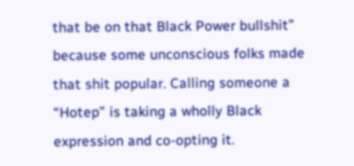that be on that Black Power bullshit” because some unconscious folks made that shit popular. Calling someone a “Hotep” is taking a wholly Black expression and co-opting it.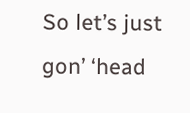So let’s just gon’ ‘head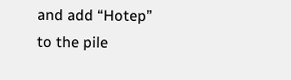and add “Hotep” to the pile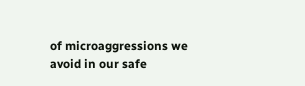of microaggressions we avoid in our safe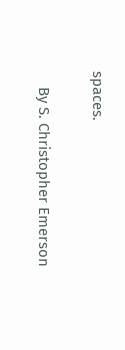spaces.

    By S. Christopher Emerson